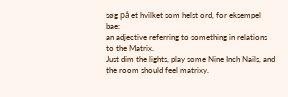søg på et hvilket som helst ord, for eksempel bae:
an adjective referring to something in relations to the Matrix.
Just dim the lights, play some Nine Inch Nails, and the room should feel matrixy.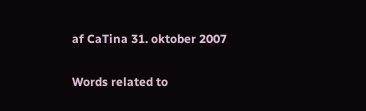af CaTina 31. oktober 2007

Words related to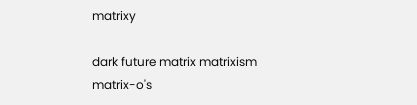matrixy

dark future matrix matrixism matrix-o's